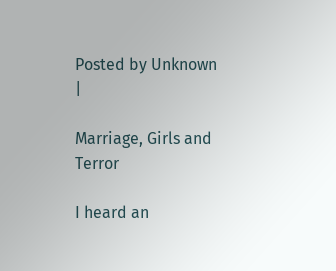Posted by Unknown |

Marriage, Girls and Terror

I heard an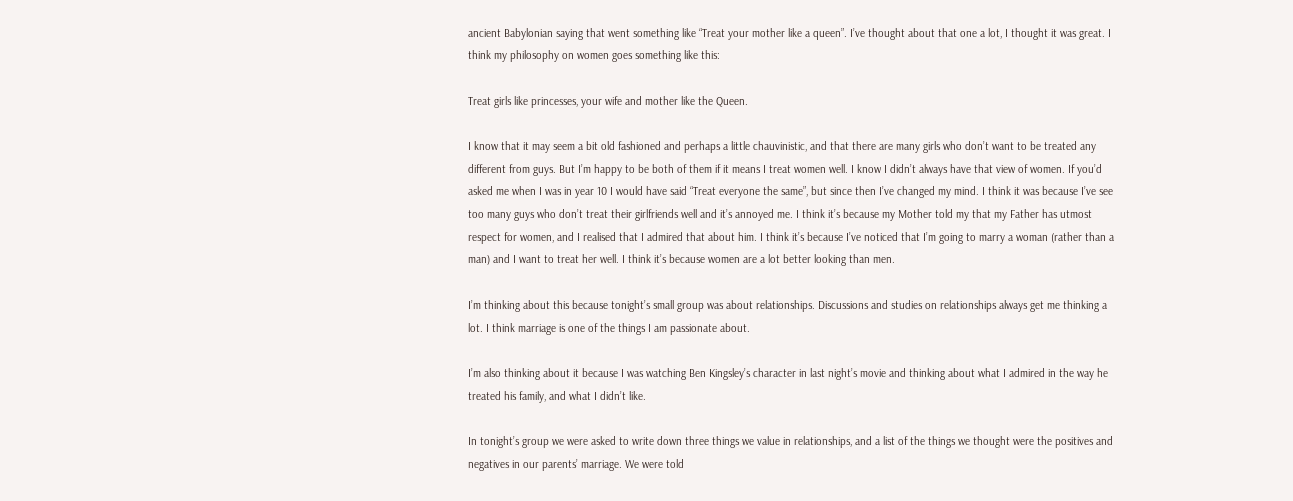ancient Babylonian saying that went something like “Treat your mother like a queen”. I’ve thought about that one a lot, I thought it was great. I think my philosophy on women goes something like this:

Treat girls like princesses, your wife and mother like the Queen.

I know that it may seem a bit old fashioned and perhaps a little chauvinistic, and that there are many girls who don’t want to be treated any different from guys. But I’m happy to be both of them if it means I treat women well. I know I didn’t always have that view of women. If you’d asked me when I was in year 10 I would have said “Treat everyone the same”, but since then I’ve changed my mind. I think it was because I’ve see too many guys who don’t treat their girlfriends well and it’s annoyed me. I think it’s because my Mother told my that my Father has utmost respect for women, and I realised that I admired that about him. I think it’s because I’ve noticed that I’m going to marry a woman (rather than a man) and I want to treat her well. I think it’s because women are a lot better looking than men.

I’m thinking about this because tonight’s small group was about relationships. Discussions and studies on relationships always get me thinking a lot. I think marriage is one of the things I am passionate about.

I’m also thinking about it because I was watching Ben Kingsley’s character in last night’s movie and thinking about what I admired in the way he treated his family, and what I didn’t like.

In tonight’s group we were asked to write down three things we value in relationships, and a list of the things we thought were the positives and negatives in our parents’ marriage. We were told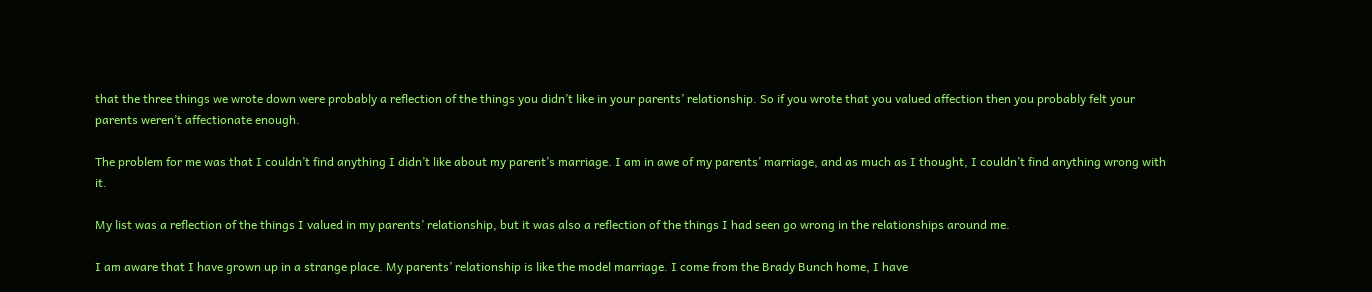that the three things we wrote down were probably a reflection of the things you didn’t like in your parents’ relationship. So if you wrote that you valued affection then you probably felt your parents weren’t affectionate enough.

The problem for me was that I couldn’t find anything I didn’t like about my parent’s marriage. I am in awe of my parents’ marriage, and as much as I thought, I couldn’t find anything wrong with it.

My list was a reflection of the things I valued in my parents’ relationship, but it was also a reflection of the things I had seen go wrong in the relationships around me.

I am aware that I have grown up in a strange place. My parents’ relationship is like the model marriage. I come from the Brady Bunch home, I have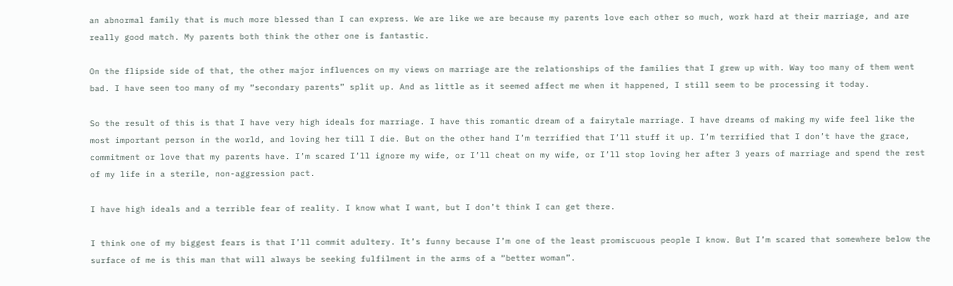an abnormal family that is much more blessed than I can express. We are like we are because my parents love each other so much, work hard at their marriage, and are really good match. My parents both think the other one is fantastic.

On the flipside side of that, the other major influences on my views on marriage are the relationships of the families that I grew up with. Way too many of them went bad. I have seen too many of my “secondary parents” split up. And as little as it seemed affect me when it happened, I still seem to be processing it today.

So the result of this is that I have very high ideals for marriage. I have this romantic dream of a fairytale marriage. I have dreams of making my wife feel like the most important person in the world, and loving her till I die. But on the other hand I’m terrified that I’ll stuff it up. I’m terrified that I don’t have the grace, commitment or love that my parents have. I’m scared I’ll ignore my wife, or I’ll cheat on my wife, or I’ll stop loving her after 3 years of marriage and spend the rest of my life in a sterile, non-aggression pact.

I have high ideals and a terrible fear of reality. I know what I want, but I don’t think I can get there.

I think one of my biggest fears is that I’ll commit adultery. It’s funny because I’m one of the least promiscuous people I know. But I’m scared that somewhere below the surface of me is this man that will always be seeking fulfilment in the arms of a “better woman”.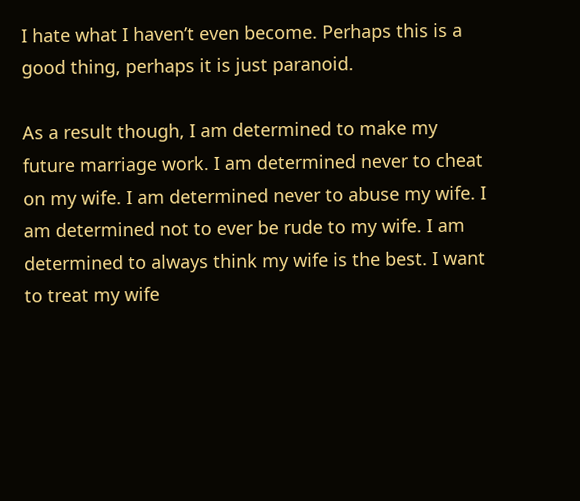I hate what I haven’t even become. Perhaps this is a good thing, perhaps it is just paranoid.

As a result though, I am determined to make my future marriage work. I am determined never to cheat on my wife. I am determined never to abuse my wife. I am determined not to ever be rude to my wife. I am determined to always think my wife is the best. I want to treat my wife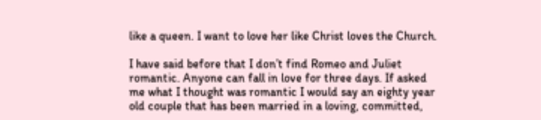like a queen. I want to love her like Christ loves the Church.

I have said before that I don’t find Romeo and Juliet romantic. Anyone can fall in love for three days. If asked me what I thought was romantic I would say an eighty year old couple that has been married in a loving, committed,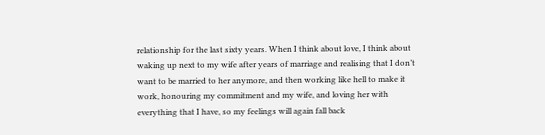relationship for the last sixty years. When I think about love, I think about waking up next to my wife after years of marriage and realising that I don’t want to be married to her anymore, and then working like hell to make it work, honouring my commitment and my wife, and loving her with everything that I have, so my feelings will again fall back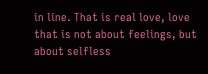in line. That is real love, love that is not about feelings, but about selfless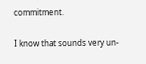commitment.

I know that sounds very un-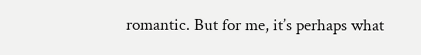romantic. But for me, it’s perhaps what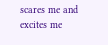scares me and excites me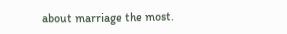about marriage the most.